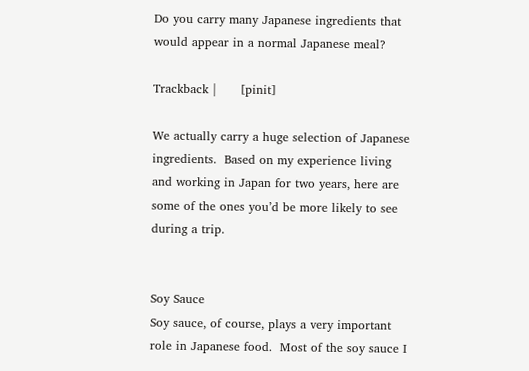Do you carry many Japanese ingredients that would appear in a normal Japanese meal?

Trackback |      [pinit]

We actually carry a huge selection of Japanese ingredients.  Based on my experience living and working in Japan for two years, here are some of the ones you’d be more likely to see during a trip.


Soy Sauce
Soy sauce, of course, plays a very important role in Japanese food.  Most of the soy sauce I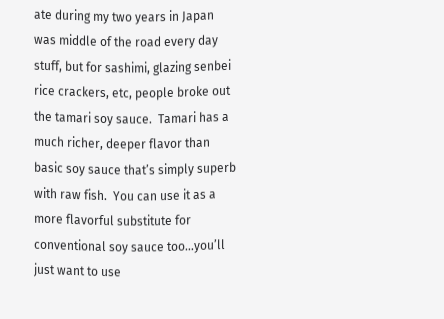ate during my two years in Japan was middle of the road every day stuff, but for sashimi, glazing senbei rice crackers, etc, people broke out the tamari soy sauce.  Tamari has a much richer, deeper flavor than basic soy sauce that’s simply superb with raw fish.  You can use it as a more flavorful substitute for conventional soy sauce too…you’ll just want to use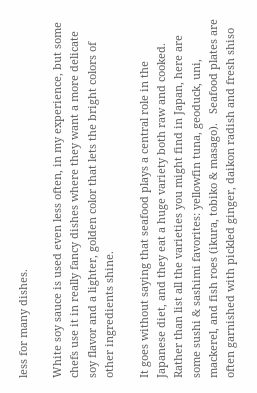less for many dishes.

White soy sauce is used even less often, in my experience, but some chefs use it in really fancy dishes where they want a more delicate soy flavor and a lighter, golden color that lets the bright colors of other ingredients shine.

It goes without saying that seafood plays a central role in the Japanese diet, and they eat a huge variety both raw and cooked.  Rather than list all the varieties you might find in Japan, here are some sushi & sashimi favorites: yellowfin tuna, geoduck, uni, mackerel, and fish roes (ikura, tobiko & masago).   Seafood plates are often garnished with pickled ginger, daikon radish and fresh shiso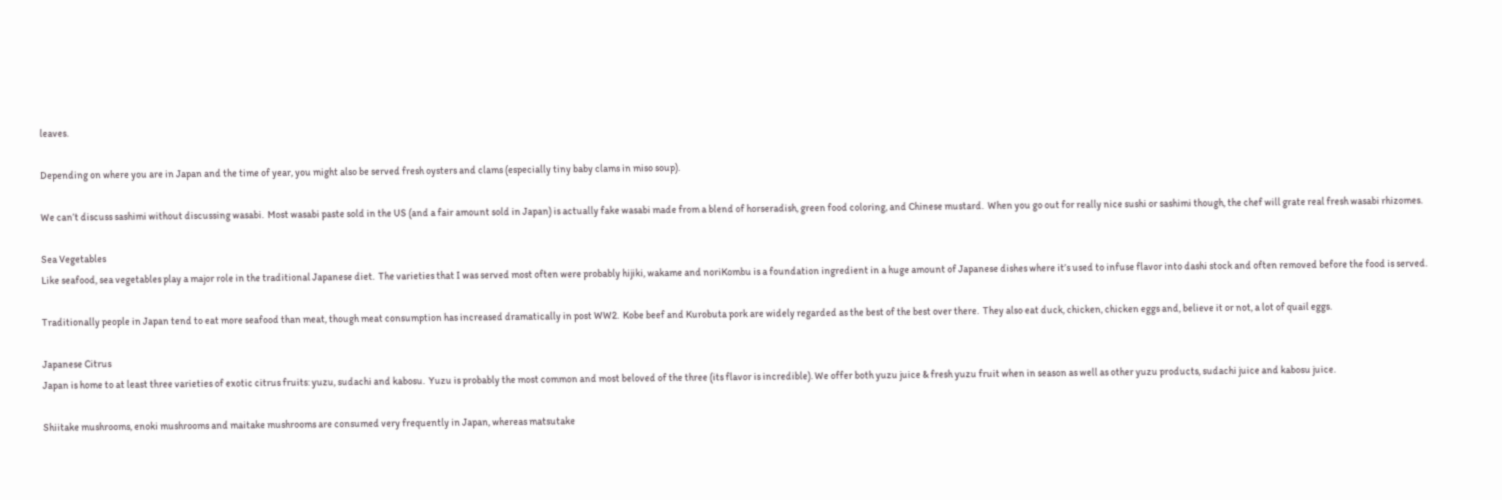leaves.

Depending on where you are in Japan and the time of year, you might also be served fresh oysters and clams (especially tiny baby clams in miso soup).

We can’t discuss sashimi without discussing wasabi.  Most wasabi paste sold in the US (and a fair amount sold in Japan) is actually fake wasabi made from a blend of horseradish, green food coloring, and Chinese mustard.  When you go out for really nice sushi or sashimi though, the chef will grate real fresh wasabi rhizomes.

Sea Vegetables
Like seafood, sea vegetables play a major role in the traditional Japanese diet.  The varieties that I was served most often were probably hijiki, wakame and noriKombu is a foundation ingredient in a huge amount of Japanese dishes where it’s used to infuse flavor into dashi stock and often removed before the food is served.

Traditionally people in Japan tend to eat more seafood than meat, though meat consumption has increased dramatically in post WW2.  Kobe beef and Kurobuta pork are widely regarded as the best of the best over there.  They also eat duck, chicken, chicken eggs and, believe it or not, a lot of quail eggs.

Japanese Citrus
Japan is home to at least three varieties of exotic citrus fruits: yuzu, sudachi and kabosu.  Yuzu is probably the most common and most beloved of the three (its flavor is incredible). We offer both yuzu juice & fresh yuzu fruit when in season as well as other yuzu products, sudachi juice and kabosu juice.

Shiitake mushrooms, enoki mushrooms and maitake mushrooms are consumed very frequently in Japan, whereas matsutake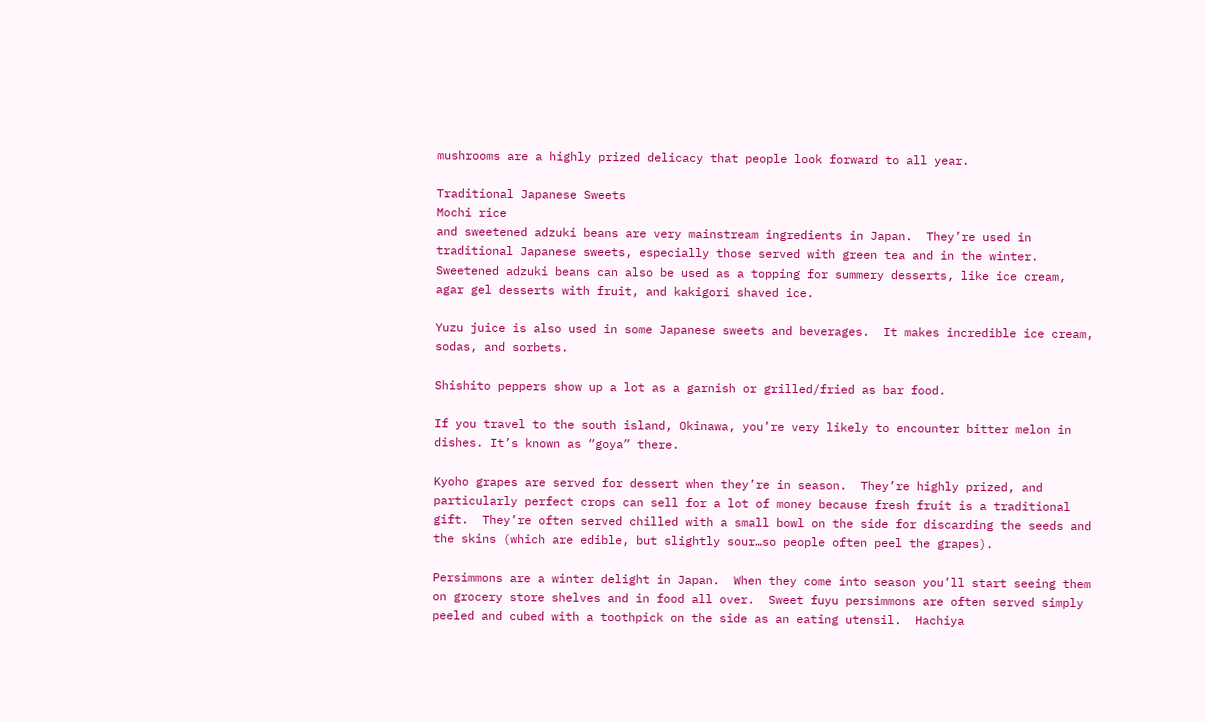mushrooms are a highly prized delicacy that people look forward to all year.

Traditional Japanese Sweets
Mochi rice
and sweetened adzuki beans are very mainstream ingredients in Japan.  They’re used in traditional Japanese sweets, especially those served with green tea and in the winter.  Sweetened adzuki beans can also be used as a topping for summery desserts, like ice cream, agar gel desserts with fruit, and kakigori shaved ice.

Yuzu juice is also used in some Japanese sweets and beverages.  It makes incredible ice cream, sodas, and sorbets.

Shishito peppers show up a lot as a garnish or grilled/fried as bar food.

If you travel to the south island, Okinawa, you’re very likely to encounter bitter melon in dishes. It’s known as “goya” there.

Kyoho grapes are served for dessert when they’re in season.  They’re highly prized, and particularly perfect crops can sell for a lot of money because fresh fruit is a traditional gift.  They’re often served chilled with a small bowl on the side for discarding the seeds and the skins (which are edible, but slightly sour…so people often peel the grapes).

Persimmons are a winter delight in Japan.  When they come into season you’ll start seeing them on grocery store shelves and in food all over.  Sweet fuyu persimmons are often served simply peeled and cubed with a toothpick on the side as an eating utensil.  Hachiya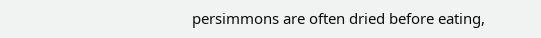persimmons are often dried before eating,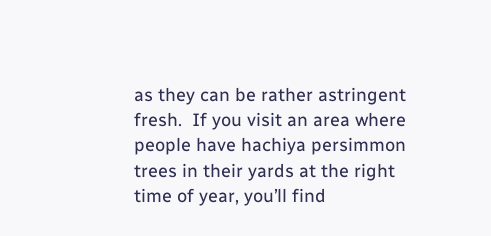as they can be rather astringent fresh.  If you visit an area where people have hachiya persimmon trees in their yards at the right time of year, you’ll find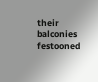their balconies festooned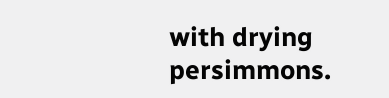with drying persimmons.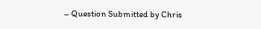– Question Submitted by Chris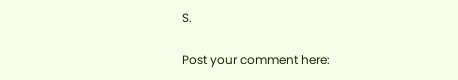S.

Post your comment here: